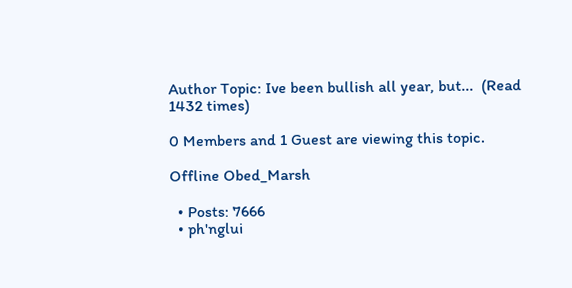Author Topic: Ive been bullish all year, but...  (Read 1432 times)

0 Members and 1 Guest are viewing this topic.

Offline Obed_Marsh

  • Posts: 7666
  • ph'nglui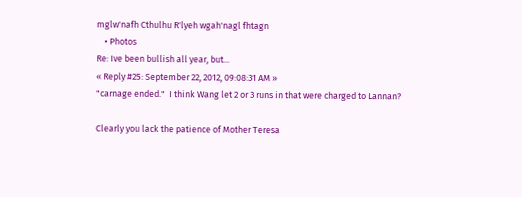mglw'nafh Cthulhu R'lyeh wgah'nagl fhtagn
    • Photos
Re: Ive been bullish all year, but...
« Reply #25: September 22, 2012, 09:08:31 AM »
"carnage ended."  I think Wang let 2 or 3 runs in that were charged to Lannan?

Clearly you lack the patience of Mother Teresa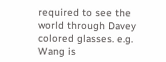required to see the world through Davey colored glasses. e.g. Wang is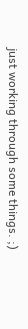just working through some things. ;)